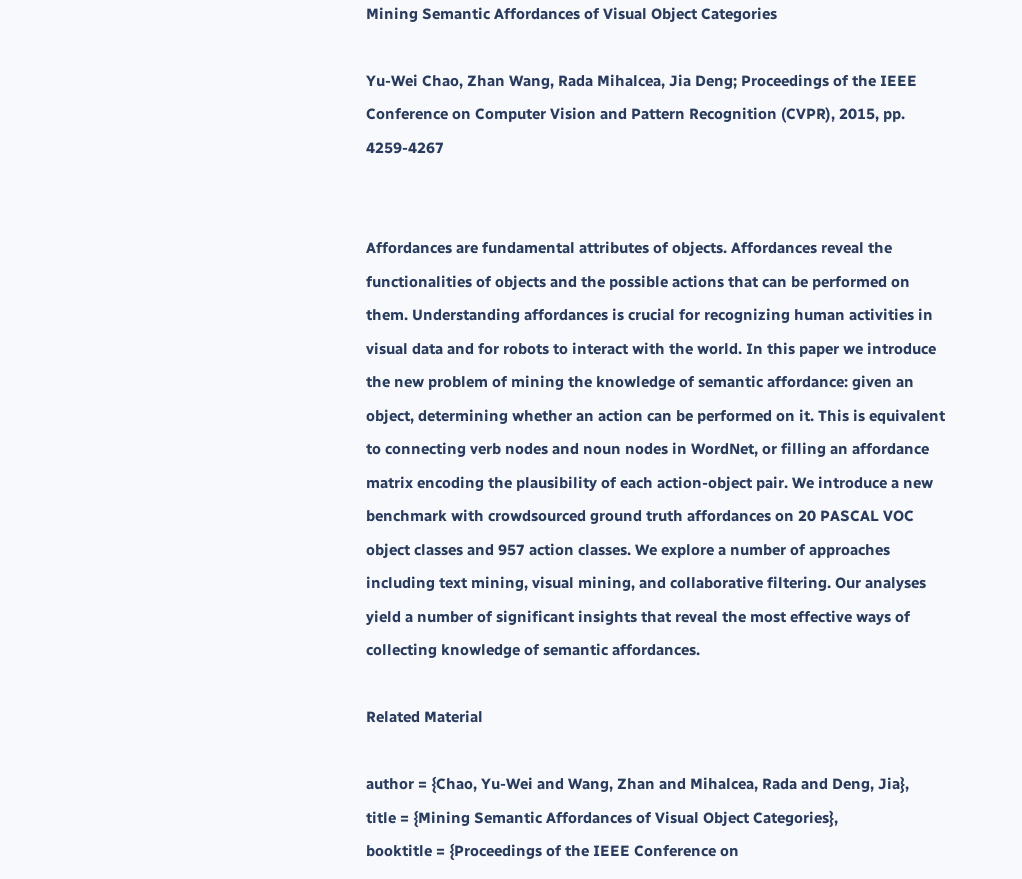Mining Semantic Affordances of Visual Object Categories

Yu-Wei Chao, Zhan Wang, Rada Mihalcea, Jia Deng; Proceedings of the IEEE Conference on Computer Vision and Pattern Recognition (CVPR), 2015, pp. 4259-4267


Affordances are fundamental attributes of objects. Affordances reveal the functionalities of objects and the possible actions that can be performed on them. Understanding affordances is crucial for recognizing human activities in visual data and for robots to interact with the world. In this paper we introduce the new problem of mining the knowledge of semantic affordance: given an object, determining whether an action can be performed on it. This is equivalent to connecting verb nodes and noun nodes in WordNet, or filling an affordance matrix encoding the plausibility of each action-object pair. We introduce a new benchmark with crowdsourced ground truth affordances on 20 PASCAL VOC object classes and 957 action classes. We explore a number of approaches including text mining, visual mining, and collaborative filtering. Our analyses yield a number of significant insights that reveal the most effective ways of collecting knowledge of semantic affordances.

Related Material

author = {Chao, Yu-Wei and Wang, Zhan and Mihalcea, Rada and Deng, Jia},
title = {Mining Semantic Affordances of Visual Object Categories},
booktitle = {Proceedings of the IEEE Conference on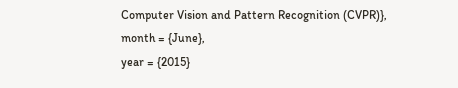Computer Vision and Pattern Recognition (CVPR)},
month = {June},
year = {2015}